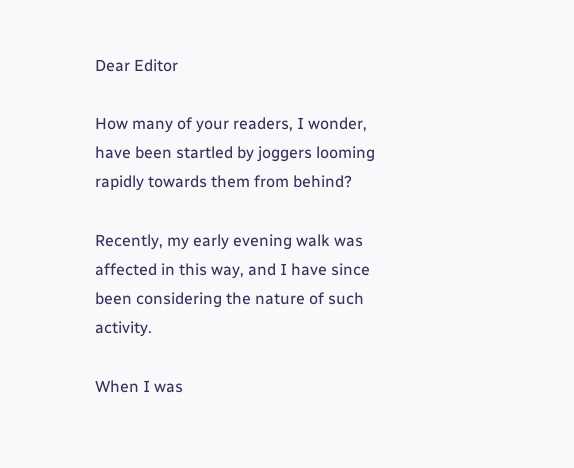Dear Editor

How many of your readers, I wonder, have been startled by joggers looming rapidly towards them from behind?

Recently, my early evening walk was affected in this way, and I have since been considering the nature of such activity.

When I was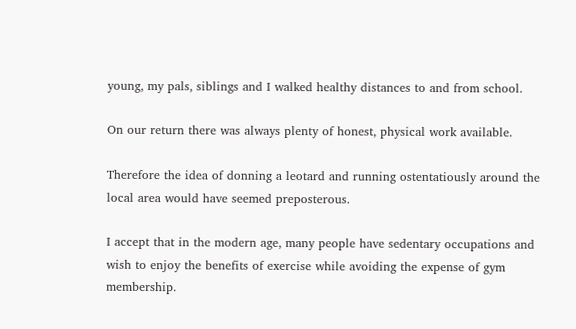young, my pals, siblings and I walked healthy distances to and from school.

On our return there was always plenty of honest, physical work available.

Therefore the idea of donning a leotard and running ostentatiously around the local area would have seemed preposterous.

I accept that in the modern age, many people have sedentary occupations and wish to enjoy the benefits of exercise while avoiding the expense of gym membership.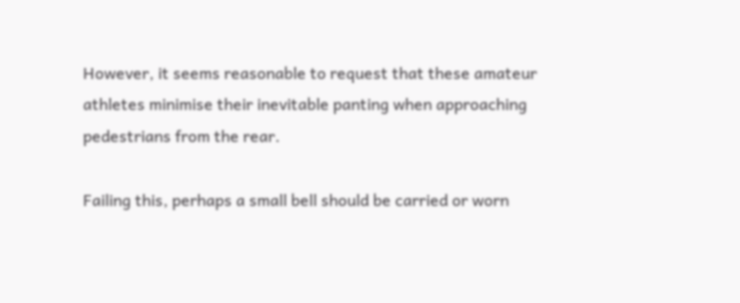However, it seems reasonable to request that these amateur athletes minimise their inevitable panting when approaching pedestrians from the rear.

Failing this, perhaps a small bell should be carried or worn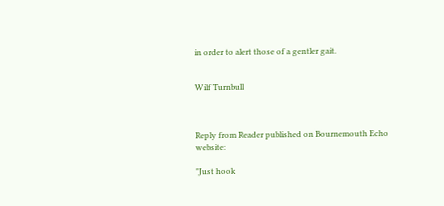in order to alert those of a gentler gait.


Wilf Turnbull



Reply from Reader published on Bournemouth Echo website:

"Just hook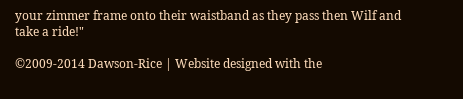your zimmer frame onto their waistband as they pass then Wilf and take a ride!"

©2009-2014 Dawson-Rice | Website designed with the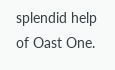splendid help of Oast One.